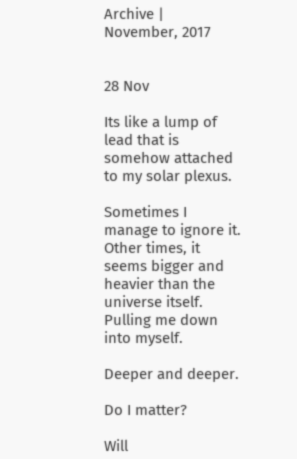Archive | November, 2017


28 Nov

Its like a lump of lead that is somehow attached to my solar plexus.

Sometimes I manage to ignore it. Other times, it seems bigger and heavier than the universe itself. Pulling me down into myself.

Deeper and deeper.

Do I matter?

Will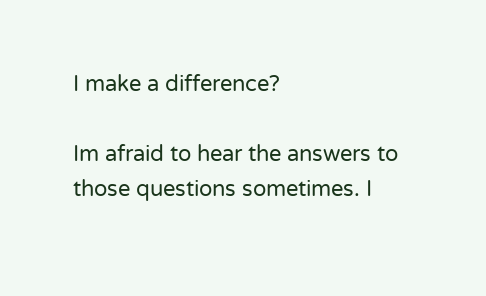I make a difference?

Im afraid to hear the answers to those questions sometimes. I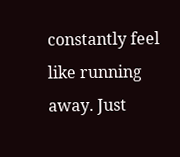constantly feel like running away. Just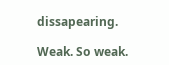dissapearing.

Weak. So weak.